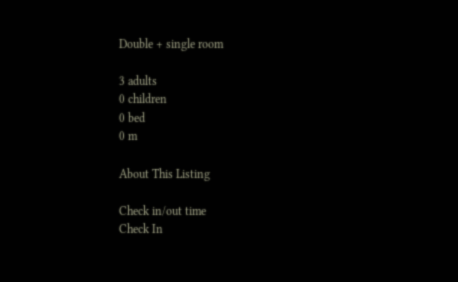Double + single room

3 adults
0 children
0 bed
0 m

About This Listing

Check in/out time
Check In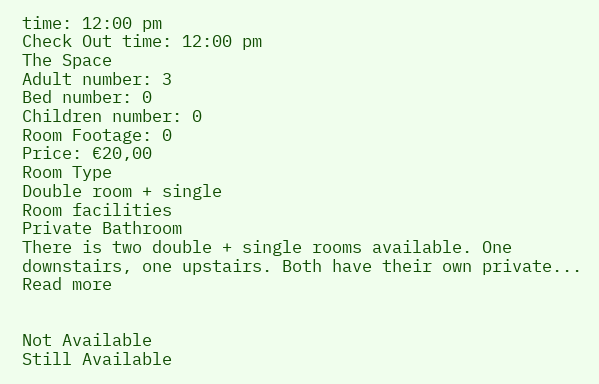time: 12:00 pm
Check Out time: 12:00 pm
The Space
Adult number: 3
Bed number: 0
Children number: 0
Room Footage: 0
Price: €20,00
Room Type
Double room + single
Room facilities
Private Bathroom
There is two double + single rooms available. One downstairs, one upstairs. Both have their own private...
Read more


Not Available
Still Available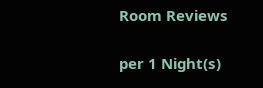Room Reviews

per 1 Night(s)